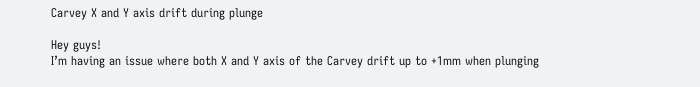Carvey X and Y axis drift during plunge

Hey guys!
I’m having an issue where both X and Y axis of the Carvey drift up to +1mm when plunging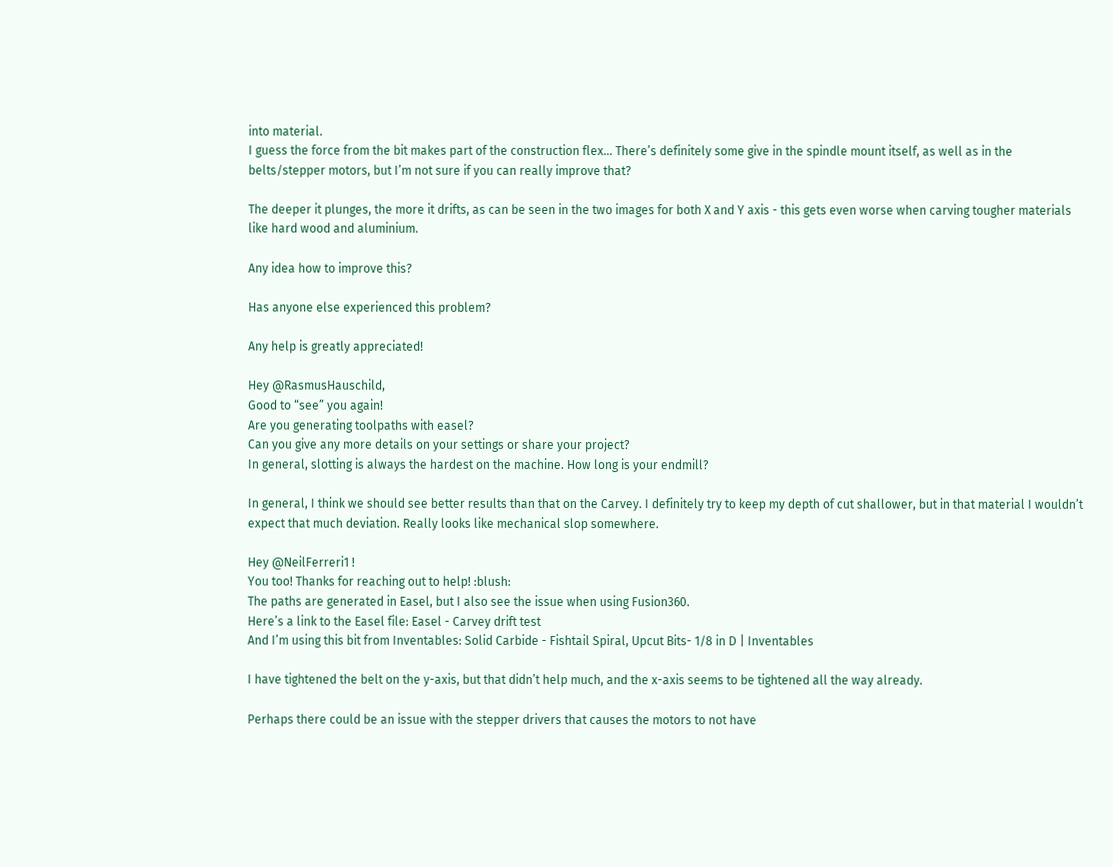into material.
I guess the force from the bit makes part of the construction flex… There’s definitely some give in the spindle mount itself, as well as in the belts/stepper motors, but I’m not sure if you can really improve that?

The deeper it plunges, the more it drifts, as can be seen in the two images for both X and Y axis - this gets even worse when carving tougher materials like hard wood and aluminium.

Any idea how to improve this?

Has anyone else experienced this problem?

Any help is greatly appreciated!

Hey @RasmusHauschild,
Good to “see” you again!
Are you generating toolpaths with easel?
Can you give any more details on your settings or share your project?
In general, slotting is always the hardest on the machine. How long is your endmill?

In general, I think we should see better results than that on the Carvey. I definitely try to keep my depth of cut shallower, but in that material I wouldn’t expect that much deviation. Really looks like mechanical slop somewhere.

Hey @NeilFerreri1 !
You too! Thanks for reaching out to help! :blush:
The paths are generated in Easel, but I also see the issue when using Fusion360.
Here’s a link to the Easel file: Easel - Carvey drift test
And I’m using this bit from Inventables: Solid Carbide - Fishtail Spiral, Upcut Bits- 1/8 in D | Inventables

I have tightened the belt on the y-axis, but that didn’t help much, and the x-axis seems to be tightened all the way already.

Perhaps there could be an issue with the stepper drivers that causes the motors to not have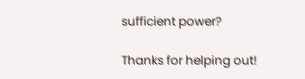sufficient power?

Thanks for helping out!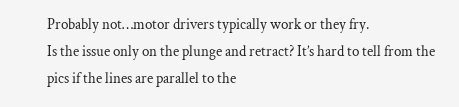Probably not…motor drivers typically work or they fry.
Is the issue only on the plunge and retract? It’s hard to tell from the pics if the lines are parallel to the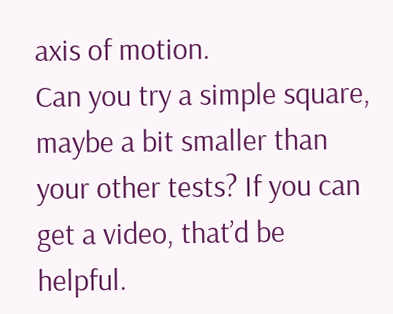axis of motion.
Can you try a simple square, maybe a bit smaller than your other tests? If you can get a video, that’d be helpful.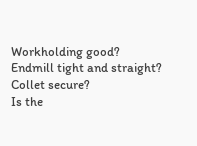Workholding good?
Endmill tight and straight?
Collet secure?
Is the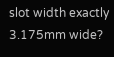slot width exactly 3.175mm wide?